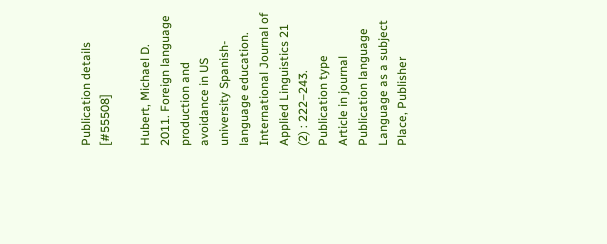Publication details [#55508]

Hubert, Michael D. 2011. Foreign language production and avoidance in US university Spanish-language education. International Journal of Applied Linguistics 21 (2) : 222–243.
Publication type
Article in journal
Publication language
Language as a subject
Place, Publisher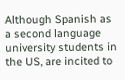Although Spanish as a second language university students in the US, are incited to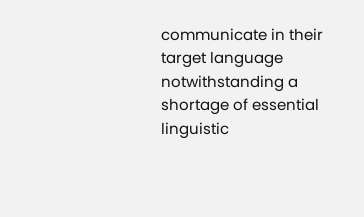communicate in their target language notwithstanding a shortage of essential linguistic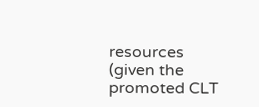resources (given the promoted CLT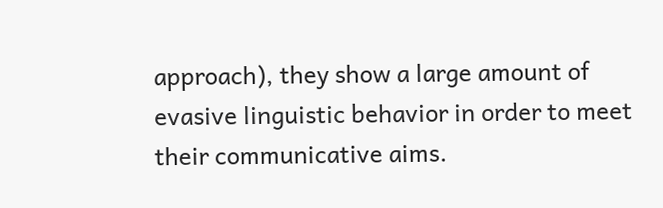approach), they show a large amount of evasive linguistic behavior in order to meet their communicative aims.